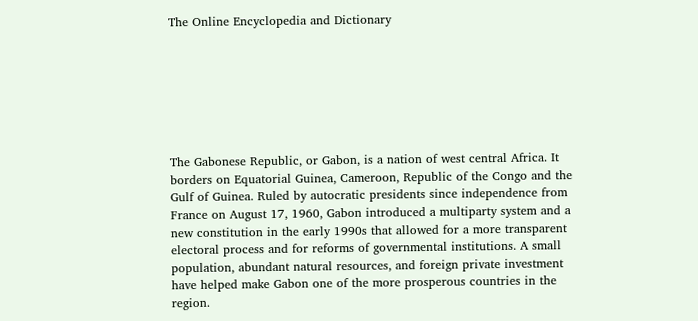The Online Encyclopedia and Dictionary







The Gabonese Republic, or Gabon, is a nation of west central Africa. It borders on Equatorial Guinea, Cameroon, Republic of the Congo and the Gulf of Guinea. Ruled by autocratic presidents since independence from France on August 17, 1960, Gabon introduced a multiparty system and a new constitution in the early 1990s that allowed for a more transparent electoral process and for reforms of governmental institutions. A small population, abundant natural resources, and foreign private investment have helped make Gabon one of the more prosperous countries in the region.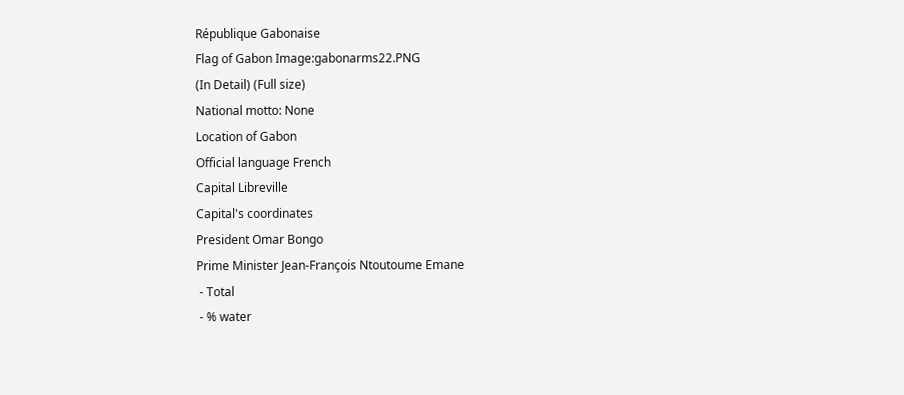République Gabonaise
Flag of Gabon Image:gabonarms22.PNG
(In Detail) (Full size)
National motto: None
Location of Gabon
Official language French
Capital Libreville
Capital's coordinates
President Omar Bongo
Prime Minister Jean-François Ntoutoume Emane
 - Total
 - % water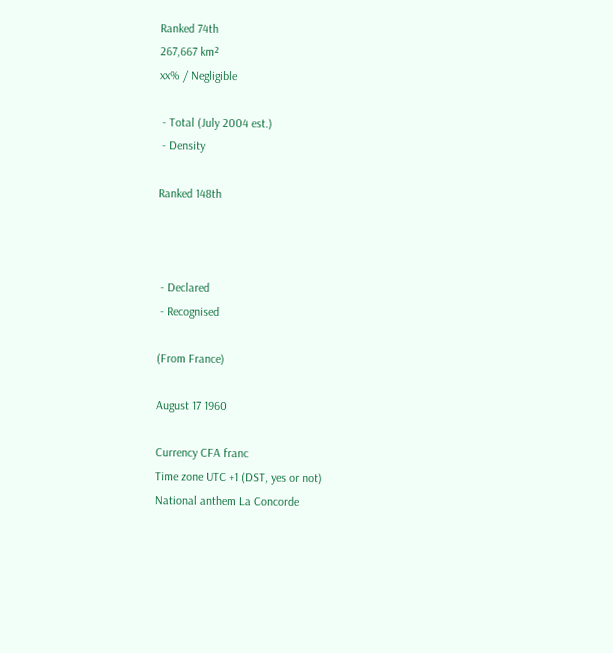Ranked 74th
267,667 km²
xx% / Negligible

 - Total (July 2004 est.)
 - Density

Ranked 148th



 - Declared
 - Recognised

(From France)

August 17 1960

Currency CFA franc
Time zone UTC +1 (DST, yes or not)
National anthem La Concorde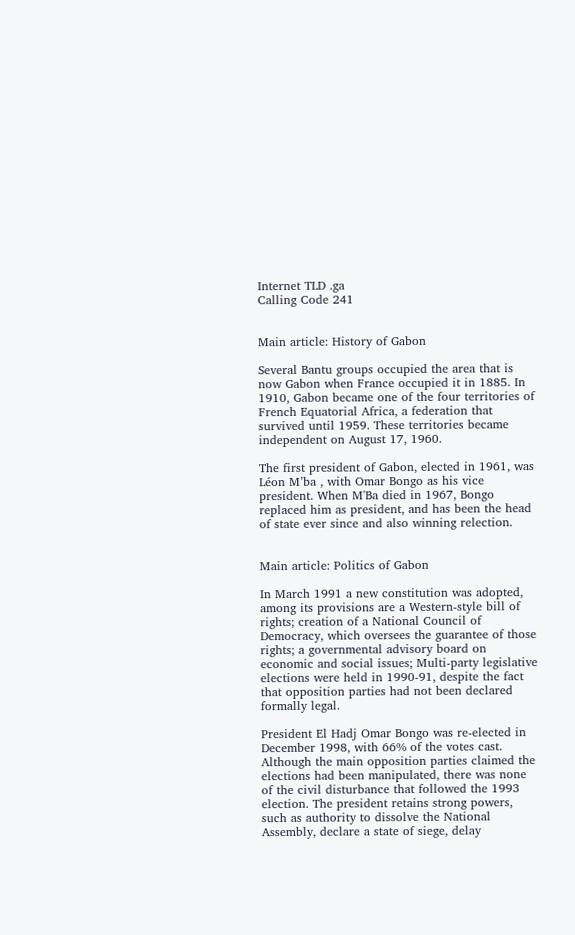Internet TLD .ga
Calling Code 241


Main article: History of Gabon

Several Bantu groups occupied the area that is now Gabon when France occupied it in 1885. In 1910, Gabon became one of the four territories of French Equatorial Africa, a federation that survived until 1959. These territories became independent on August 17, 1960.

The first president of Gabon, elected in 1961, was Léon M’ba , with Omar Bongo as his vice president. When M'Ba died in 1967, Bongo replaced him as president, and has been the head of state ever since and also winning relection.


Main article: Politics of Gabon

In March 1991 a new constitution was adopted, among its provisions are a Western-style bill of rights; creation of a National Council of Democracy, which oversees the guarantee of those rights; a governmental advisory board on economic and social issues; Multi-party legislative elections were held in 1990-91, despite the fact that opposition parties had not been declared formally legal.

President El Hadj Omar Bongo was re-elected in December 1998, with 66% of the votes cast. Although the main opposition parties claimed the elections had been manipulated, there was none of the civil disturbance that followed the 1993 election. The president retains strong powers, such as authority to dissolve the National Assembly, declare a state of siege, delay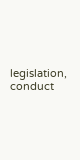legislation, conduct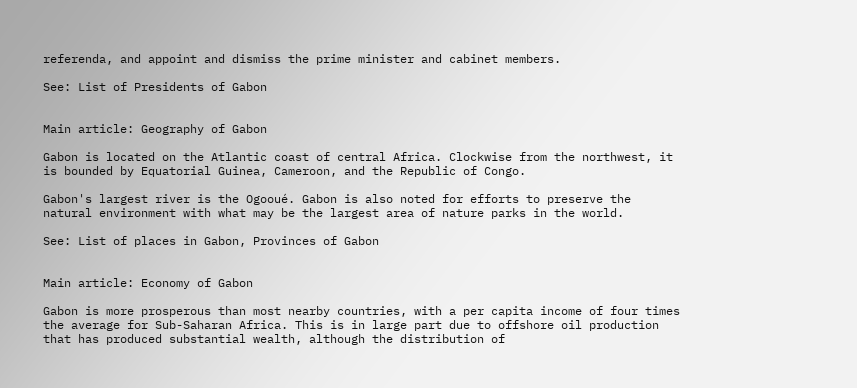referenda, and appoint and dismiss the prime minister and cabinet members.

See: List of Presidents of Gabon


Main article: Geography of Gabon

Gabon is located on the Atlantic coast of central Africa. Clockwise from the northwest, it is bounded by Equatorial Guinea, Cameroon, and the Republic of Congo.

Gabon's largest river is the Ogooué. Gabon is also noted for efforts to preserve the natural environment with what may be the largest area of nature parks in the world.

See: List of places in Gabon, Provinces of Gabon


Main article: Economy of Gabon

Gabon is more prosperous than most nearby countries, with a per capita income of four times the average for Sub-Saharan Africa. This is in large part due to offshore oil production that has produced substantial wealth, although the distribution of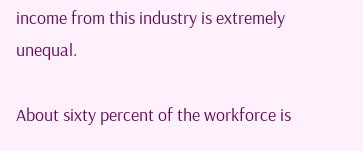income from this industry is extremely unequal.

About sixty percent of the workforce is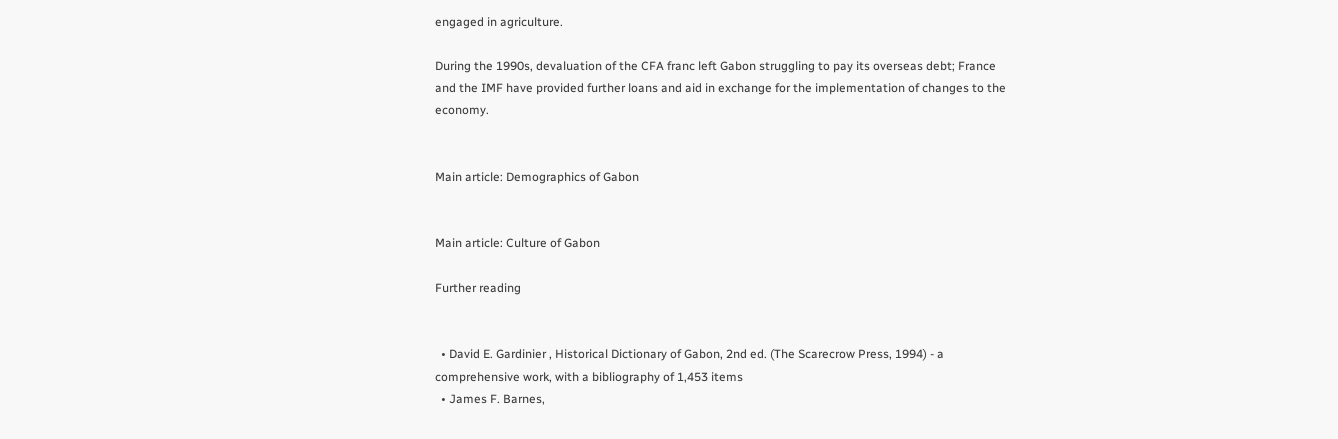engaged in agriculture.

During the 1990s, devaluation of the CFA franc left Gabon struggling to pay its overseas debt; France and the IMF have provided further loans and aid in exchange for the implementation of changes to the economy.


Main article: Demographics of Gabon


Main article: Culture of Gabon

Further reading


  • David E. Gardinier , Historical Dictionary of Gabon, 2nd ed. (The Scarecrow Press, 1994) - a comprehensive work, with a bibliography of 1,453 items
  • James F. Barnes,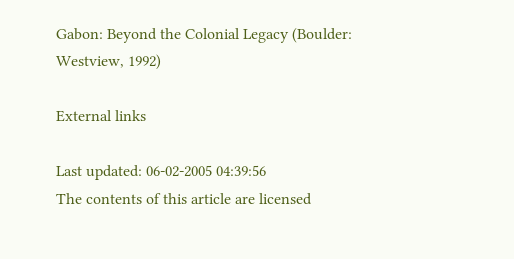Gabon: Beyond the Colonial Legacy (Boulder: Westview, 1992)

External links

Last updated: 06-02-2005 04:39:56
The contents of this article are licensed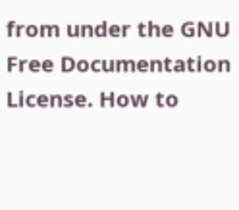from under the GNU Free Documentation License. How to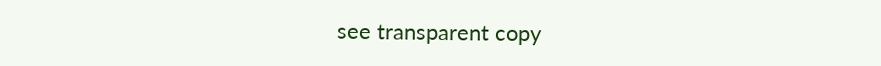see transparent copy